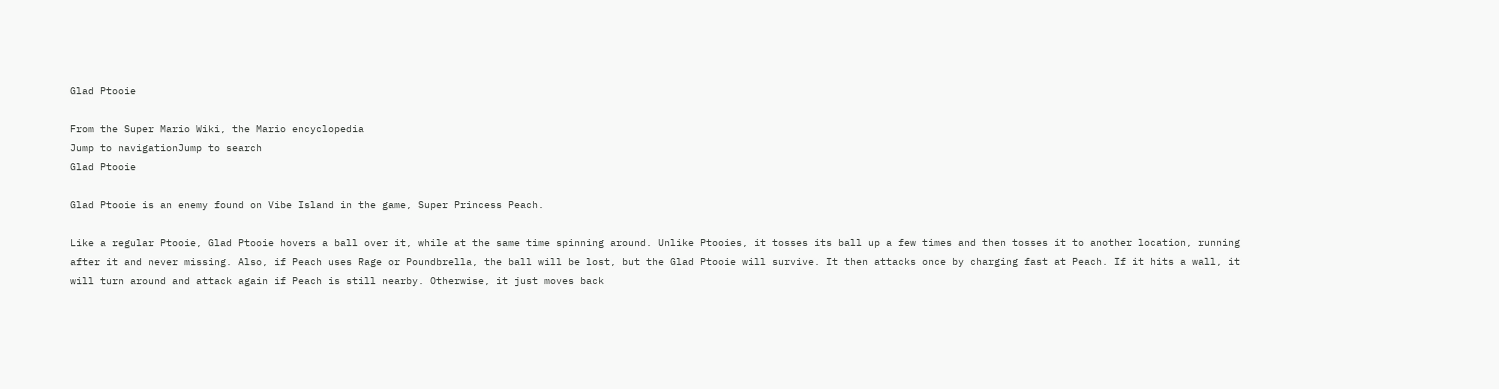Glad Ptooie

From the Super Mario Wiki, the Mario encyclopedia
Jump to navigationJump to search
Glad Ptooie

Glad Ptooie is an enemy found on Vibe Island in the game, Super Princess Peach.

Like a regular Ptooie, Glad Ptooie hovers a ball over it, while at the same time spinning around. Unlike Ptooies, it tosses its ball up a few times and then tosses it to another location, running after it and never missing. Also, if Peach uses Rage or Poundbrella, the ball will be lost, but the Glad Ptooie will survive. It then attacks once by charging fast at Peach. If it hits a wall, it will turn around and attack again if Peach is still nearby. Otherwise, it just moves back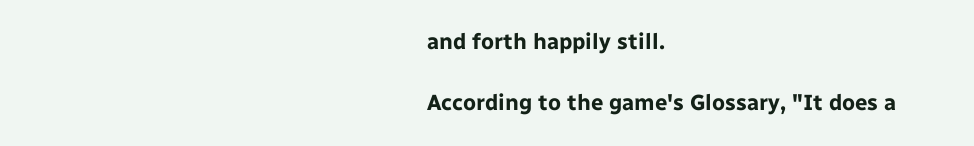and forth happily still.

According to the game's Glossary, "It does a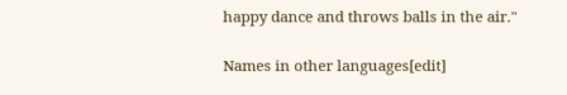happy dance and throws balls in the air."

Names in other languages[edit]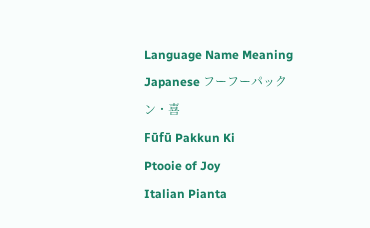Language Name Meaning
Japanese フーフーパックン・喜
Fūfū Pakkun Ki
Ptooie of Joy
Italian Pianta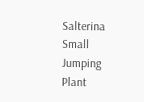Salterina Small Jumping Plant